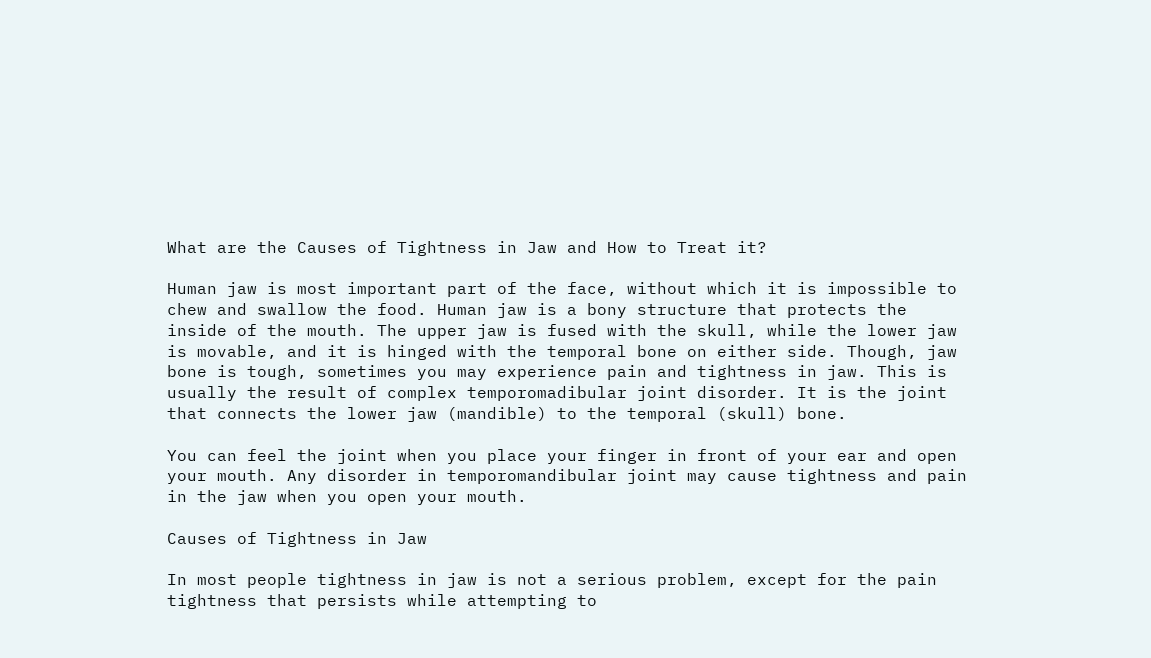What are the Causes of Tightness in Jaw and How to Treat it?

Human jaw is most important part of the face, without which it is impossible to chew and swallow the food. Human jaw is a bony structure that protects the inside of the mouth. The upper jaw is fused with the skull, while the lower jaw is movable, and it is hinged with the temporal bone on either side. Though, jaw bone is tough, sometimes you may experience pain and tightness in jaw. This is usually the result of complex temporomadibular joint disorder. It is the joint that connects the lower jaw (mandible) to the temporal (skull) bone.

You can feel the joint when you place your finger in front of your ear and open your mouth. Any disorder in temporomandibular joint may cause tightness and pain in the jaw when you open your mouth.

Causes of Tightness in Jaw

In most people tightness in jaw is not a serious problem, except for the pain tightness that persists while attempting to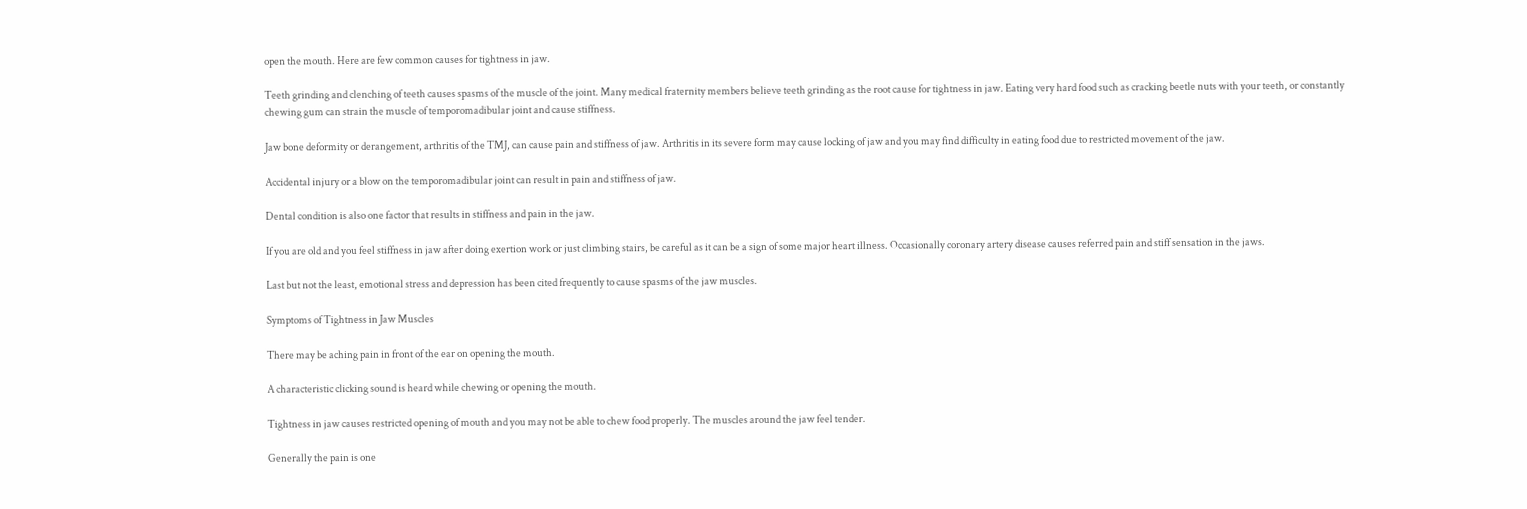open the mouth. Here are few common causes for tightness in jaw.

Teeth grinding and clenching of teeth causes spasms of the muscle of the joint. Many medical fraternity members believe teeth grinding as the root cause for tightness in jaw. Eating very hard food such as cracking beetle nuts with your teeth, or constantly chewing gum can strain the muscle of temporomadibular joint and cause stiffness.

Jaw bone deformity or derangement, arthritis of the TMJ, can cause pain and stiffness of jaw. Arthritis in its severe form may cause locking of jaw and you may find difficulty in eating food due to restricted movement of the jaw.

Accidental injury or a blow on the temporomadibular joint can result in pain and stiffness of jaw.

Dental condition is also one factor that results in stiffness and pain in the jaw.

If you are old and you feel stiffness in jaw after doing exertion work or just climbing stairs, be careful as it can be a sign of some major heart illness. Occasionally coronary artery disease causes referred pain and stiff sensation in the jaws.

Last but not the least, emotional stress and depression has been cited frequently to cause spasms of the jaw muscles.

Symptoms of Tightness in Jaw Muscles

There may be aching pain in front of the ear on opening the mouth.

A characteristic clicking sound is heard while chewing or opening the mouth.

Tightness in jaw causes restricted opening of mouth and you may not be able to chew food properly. The muscles around the jaw feel tender.

Generally the pain is one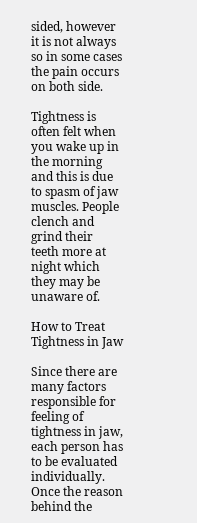sided, however it is not always so in some cases the pain occurs on both side.

Tightness is often felt when you wake up in the morning and this is due to spasm of jaw muscles. People clench and grind their teeth more at night which they may be unaware of.

How to Treat Tightness in Jaw

Since there are many factors responsible for feeling of tightness in jaw, each person has to be evaluated individually. Once the reason behind the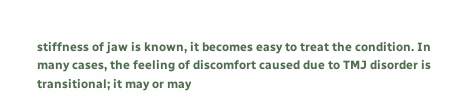stiffness of jaw is known, it becomes easy to treat the condition. In many cases, the feeling of discomfort caused due to TMJ disorder is transitional; it may or may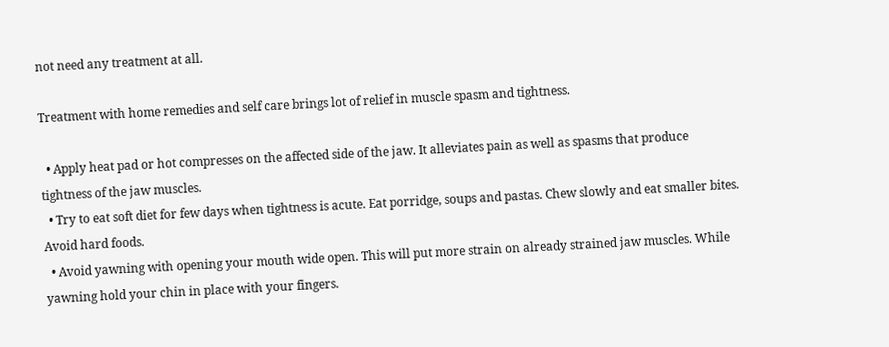not need any treatment at all.

Treatment with home remedies and self care brings lot of relief in muscle spasm and tightness.

  • Apply heat pad or hot compresses on the affected side of the jaw. It alleviates pain as well as spasms that produce tightness of the jaw muscles.
  • Try to eat soft diet for few days when tightness is acute. Eat porridge, soups and pastas. Chew slowly and eat smaller bites. Avoid hard foods.
  • Avoid yawning with opening your mouth wide open. This will put more strain on already strained jaw muscles. While yawning hold your chin in place with your fingers.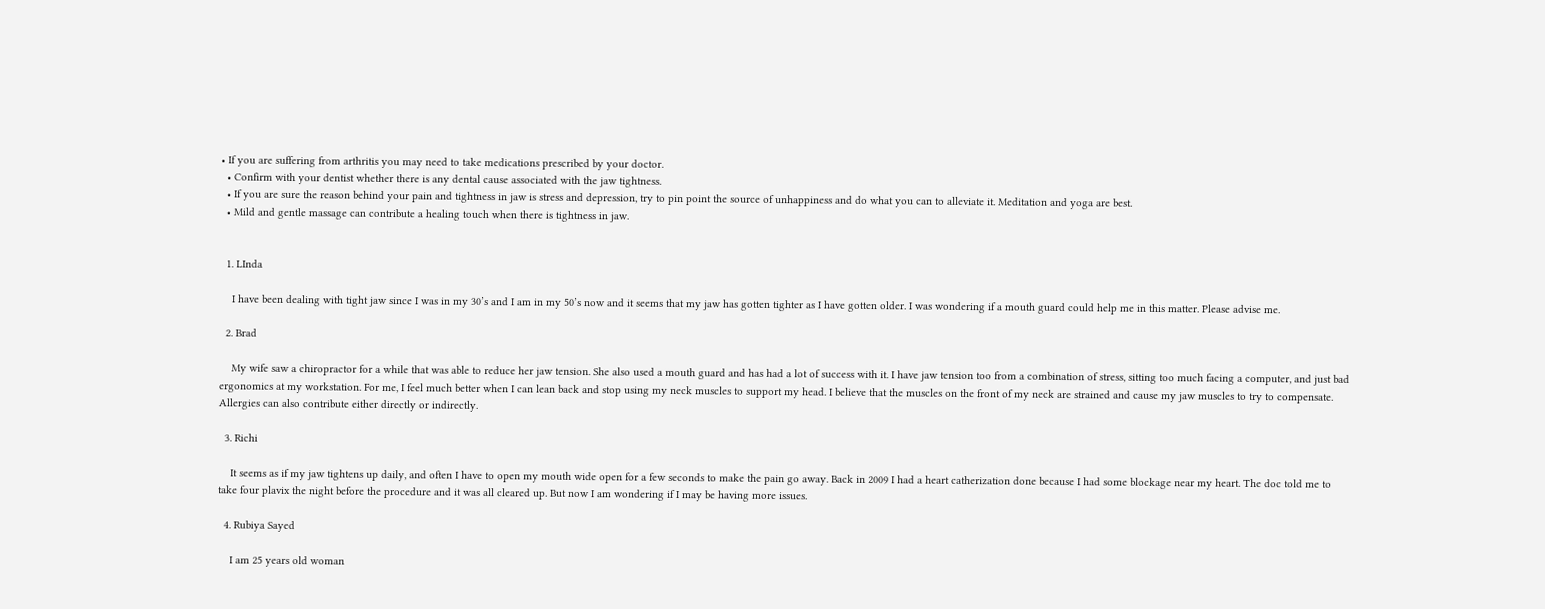• If you are suffering from arthritis you may need to take medications prescribed by your doctor.
  • Confirm with your dentist whether there is any dental cause associated with the jaw tightness.
  • If you are sure the reason behind your pain and tightness in jaw is stress and depression, try to pin point the source of unhappiness and do what you can to alleviate it. Meditation and yoga are best.
  • Mild and gentle massage can contribute a healing touch when there is tightness in jaw.


  1. LInda

    I have been dealing with tight jaw since I was in my 30’s and I am in my 50’s now and it seems that my jaw has gotten tighter as I have gotten older. I was wondering if a mouth guard could help me in this matter. Please advise me.

  2. Brad

    My wife saw a chiropractor for a while that was able to reduce her jaw tension. She also used a mouth guard and has had a lot of success with it. I have jaw tension too from a combination of stress, sitting too much facing a computer, and just bad ergonomics at my workstation. For me, I feel much better when I can lean back and stop using my neck muscles to support my head. I believe that the muscles on the front of my neck are strained and cause my jaw muscles to try to compensate. Allergies can also contribute either directly or indirectly.

  3. Richi

    It seems as if my jaw tightens up daily, and often I have to open my mouth wide open for a few seconds to make the pain go away. Back in 2009 I had a heart catherization done because I had some blockage near my heart. The doc told me to take four plavix the night before the procedure and it was all cleared up. But now I am wondering if I may be having more issues.

  4. Rubiya Sayed

    I am 25 years old woman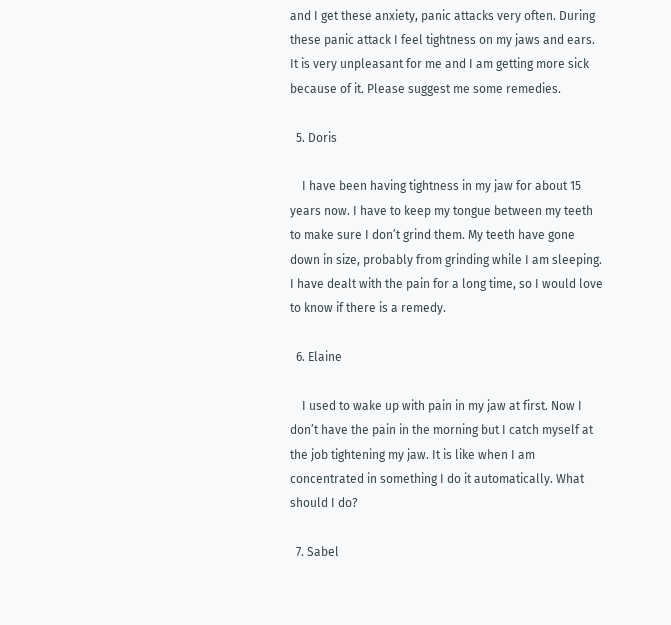and I get these anxiety, panic attacks very often. During these panic attack I feel tightness on my jaws and ears. It is very unpleasant for me and I am getting more sick because of it. Please suggest me some remedies.

  5. Doris

    I have been having tightness in my jaw for about 15 years now. I have to keep my tongue between my teeth to make sure I don’t grind them. My teeth have gone down in size, probably from grinding while I am sleeping. I have dealt with the pain for a long time, so I would love to know if there is a remedy.

  6. Elaine

    I used to wake up with pain in my jaw at first. Now I don’t have the pain in the morning but I catch myself at the job tightening my jaw. It is like when I am concentrated in something I do it automatically. What should I do?

  7. Sabel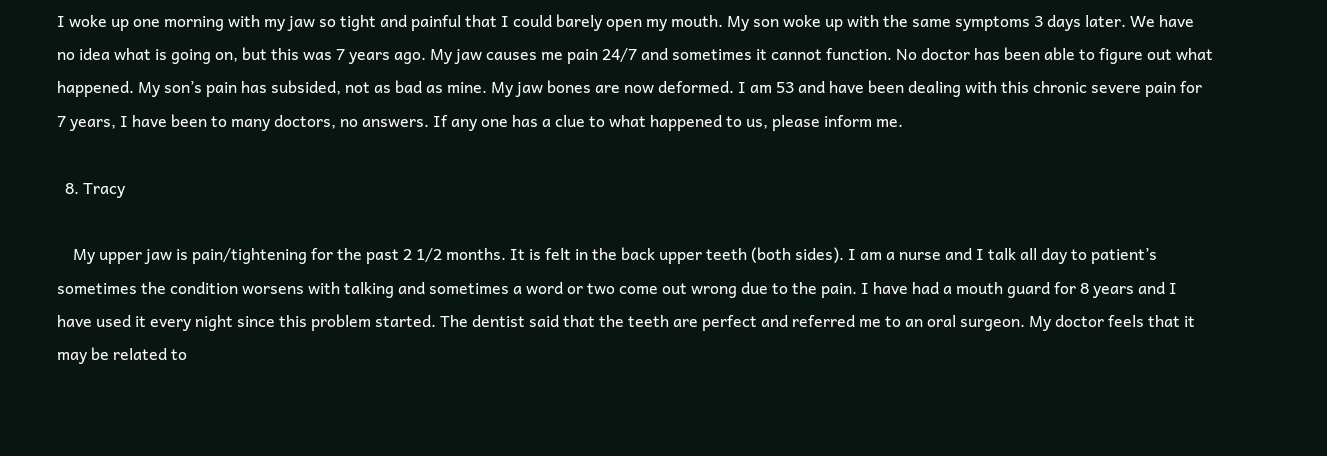I woke up one morning with my jaw so tight and painful that I could barely open my mouth. My son woke up with the same symptoms 3 days later. We have no idea what is going on, but this was 7 years ago. My jaw causes me pain 24/7 and sometimes it cannot function. No doctor has been able to figure out what happened. My son’s pain has subsided, not as bad as mine. My jaw bones are now deformed. I am 53 and have been dealing with this chronic severe pain for 7 years, I have been to many doctors, no answers. If any one has a clue to what happened to us, please inform me.

  8. Tracy

    My upper jaw is pain/tightening for the past 2 1/2 months. It is felt in the back upper teeth (both sides). I am a nurse and I talk all day to patient’s sometimes the condition worsens with talking and sometimes a word or two come out wrong due to the pain. I have had a mouth guard for 8 years and I have used it every night since this problem started. The dentist said that the teeth are perfect and referred me to an oral surgeon. My doctor feels that it may be related to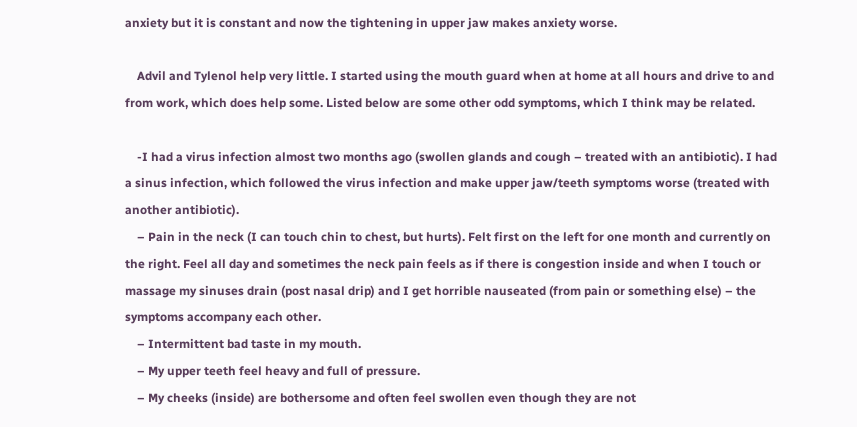anxiety but it is constant and now the tightening in upper jaw makes anxiety worse.

    Advil and Tylenol help very little. I started using the mouth guard when at home at all hours and drive to and from work, which does help some. Listed below are some other odd symptoms, which I think may be related.

    -I had a virus infection almost two months ago (swollen glands and cough – treated with an antibiotic). I had a sinus infection, which followed the virus infection and make upper jaw/teeth symptoms worse (treated with another antibiotic).
    – Pain in the neck (I can touch chin to chest, but hurts). Felt first on the left for one month and currently on the right. Feel all day and sometimes the neck pain feels as if there is congestion inside and when I touch or massage my sinuses drain (post nasal drip) and I get horrible nauseated (from pain or something else) – the symptoms accompany each other.
    – Intermittent bad taste in my mouth.
    – My upper teeth feel heavy and full of pressure.
    – My cheeks (inside) are bothersome and often feel swollen even though they are not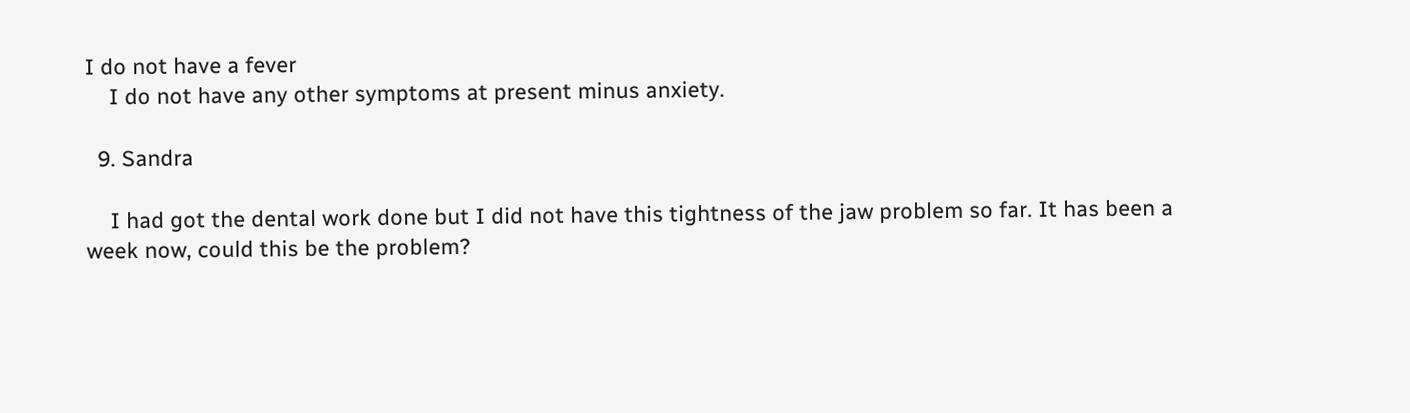I do not have a fever
    I do not have any other symptoms at present minus anxiety.

  9. Sandra

    I had got the dental work done but I did not have this tightness of the jaw problem so far. It has been a week now, could this be the problem?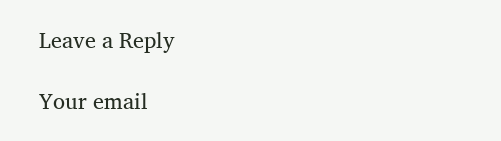Leave a Reply

Your email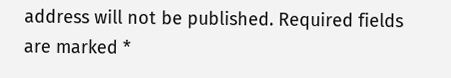address will not be published. Required fields are marked *